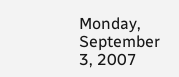Monday, September 3, 2007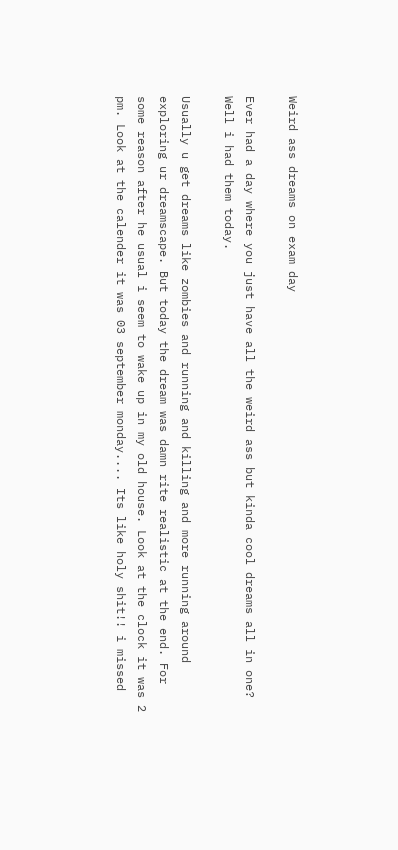Weird ass dreams on exam day

Ever had a day where you just have all the weird ass but kinda cool dreams all in one? Well i had them today.

Usually u get dreams like zombies and running and killing and more running around exploring ur dreamscape. But today the dream was damn rite realistic at the end. For some reason after he usual i seem to wake up in my old house. Look at the clock it was 2 pm. Look at the calender it was 03 september monday.... Its like holy shit!! i missed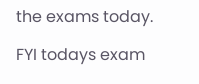the exams today.

FYI todays exam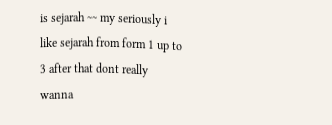is sejarah ~~ my seriously i like sejarah from form 1 up to 3 after that dont really wanna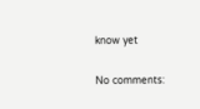know yet

No comments: